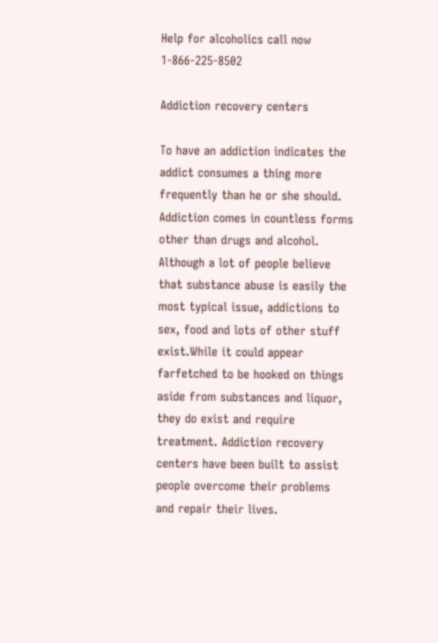Help for alcoholics call now 1-866-225-8502

Addiction recovery centers

To have an addiction indicates the addict consumes a thing more frequently than he or she should. Addiction comes in countless forms other than drugs and alcohol. Although a lot of people believe that substance abuse is easily the most typical issue, addictions to sex, food and lots of other stuff exist.While it could appear farfetched to be hooked on things aside from substances and liquor, they do exist and require treatment. Addiction recovery centers have been built to assist people overcome their problems and repair their lives.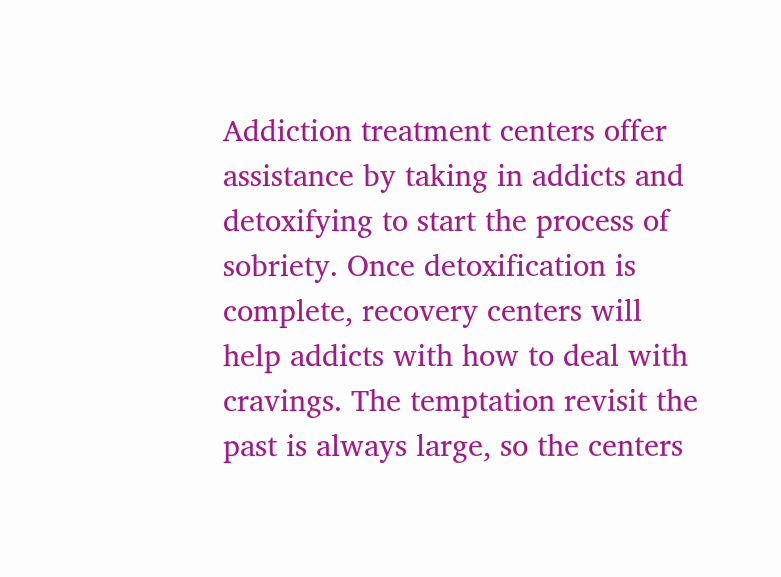Addiction treatment centers offer assistance by taking in addicts and detoxifying to start the process of sobriety. Once detoxification is complete, recovery centers will help addicts with how to deal with cravings. The temptation revisit the past is always large, so the centers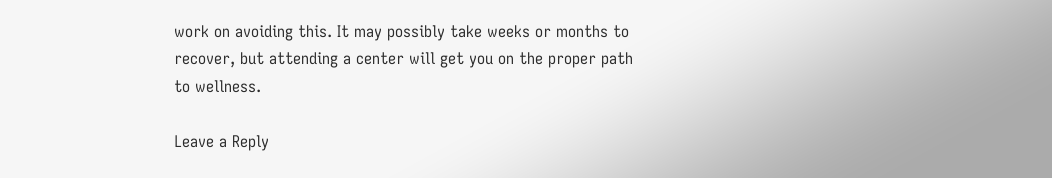work on avoiding this. It may possibly take weeks or months to recover, but attending a center will get you on the proper path to wellness.

Leave a Reply